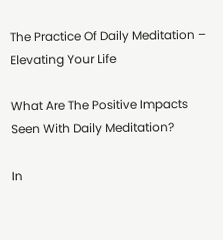The Practice Of Daily Meditation – Elevating Your Life

What Are The Positive Impacts Seen With Daily Meditation?

In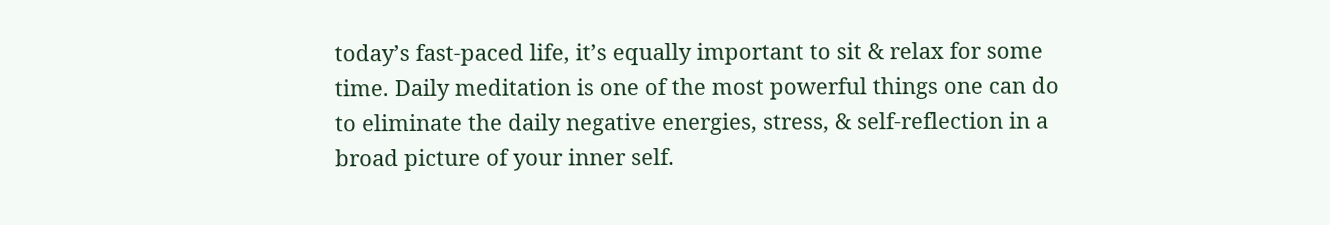today’s fast-paced life, it’s equally important to sit & relax for some time. Daily meditation is one of the most powerful things one can do to eliminate the daily negative energies, stress, & self-reflection in a broad picture of your inner self.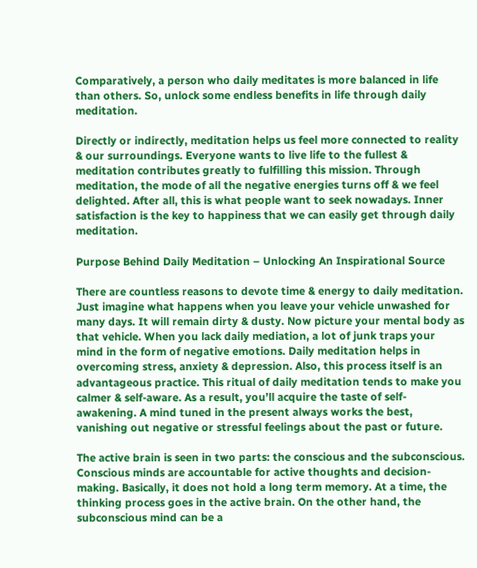Comparatively, a person who daily meditates is more balanced in life than others. So, unlock some endless benefits in life through daily meditation.

Directly or indirectly, meditation helps us feel more connected to reality & our surroundings. Everyone wants to live life to the fullest & meditation contributes greatly to fulfilling this mission. Through meditation, the mode of all the negative energies turns off & we feel delighted. After all, this is what people want to seek nowadays. Inner satisfaction is the key to happiness that we can easily get through daily meditation.

Purpose Behind Daily Meditation – Unlocking An Inspirational Source

There are countless reasons to devote time & energy to daily meditation. Just imagine what happens when you leave your vehicle unwashed for many days. It will remain dirty & dusty. Now picture your mental body as that vehicle. When you lack daily mediation, a lot of junk traps your mind in the form of negative emotions. Daily meditation helps in overcoming stress, anxiety & depression. Also, this process itself is an advantageous practice. This ritual of daily meditation tends to make you calmer & self-aware. As a result, you’ll acquire the taste of self-awakening. A mind tuned in the present always works the best, vanishing out negative or stressful feelings about the past or future.

The active brain is seen in two parts: the conscious and the subconscious. Conscious minds are accountable for active thoughts and decision-making. Basically, it does not hold a long term memory. At a time, the thinking process goes in the active brain. On the other hand, the subconscious mind can be a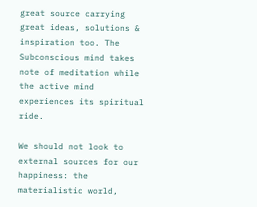great source carrying great ideas, solutions & inspiration too. The Subconscious mind takes note of meditation while the active mind experiences its spiritual ride.

We should not look to external sources for our happiness: the materialistic world,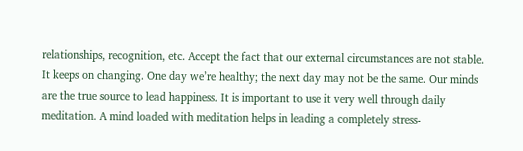relationships, recognition, etc. Accept the fact that our external circumstances are not stable. It keeps on changing. One day we’re healthy; the next day may not be the same. Our minds are the true source to lead happiness. It is important to use it very well through daily meditation. A mind loaded with meditation helps in leading a completely stress-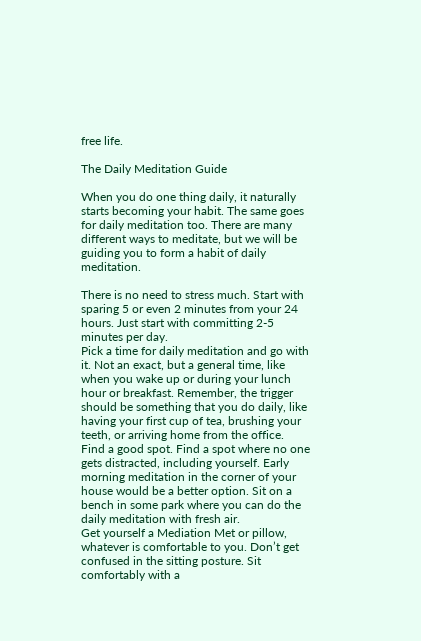free life.

The Daily Meditation Guide

When you do one thing daily, it naturally starts becoming your habit. The same goes for daily meditation too. There are many different ways to meditate, but we will be guiding you to form a habit of daily meditation.

There is no need to stress much. Start with sparing 5 or even 2 minutes from your 24 hours. Just start with committing 2-5 minutes per day.
Pick a time for daily meditation and go with it. Not an exact, but a general time, like when you wake up or during your lunch hour or breakfast. Remember, the trigger should be something that you do daily, like having your first cup of tea, brushing your teeth, or arriving home from the office.
Find a good spot. Find a spot where no one gets distracted, including yourself. Early morning meditation in the corner of your house would be a better option. Sit on a bench in some park where you can do the daily meditation with fresh air.
Get yourself a Mediation Met or pillow, whatever is comfortable to you. Don’t get confused in the sitting posture. Sit comfortably with a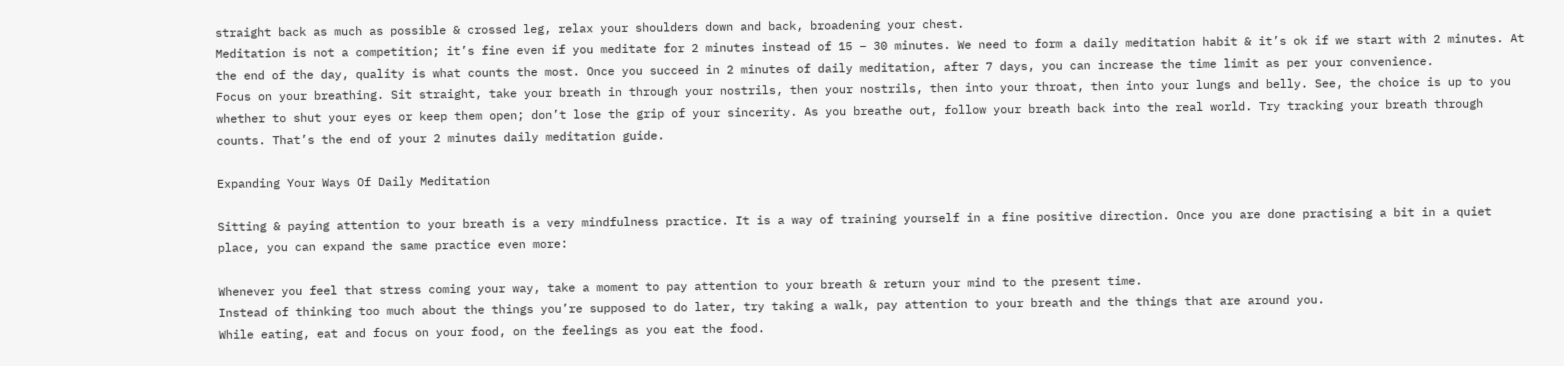straight back as much as possible & crossed leg, relax your shoulders down and back, broadening your chest.
Meditation is not a competition; it’s fine even if you meditate for 2 minutes instead of 15 – 30 minutes. We need to form a daily meditation habit & it’s ok if we start with 2 minutes. At the end of the day, quality is what counts the most. Once you succeed in 2 minutes of daily meditation, after 7 days, you can increase the time limit as per your convenience.
Focus on your breathing. Sit straight, take your breath in through your nostrils, then your nostrils, then into your throat, then into your lungs and belly. See, the choice is up to you whether to shut your eyes or keep them open; don’t lose the grip of your sincerity. As you breathe out, follow your breath back into the real world. Try tracking your breath through counts. That’s the end of your 2 minutes daily meditation guide.

Expanding Your Ways Of Daily Meditation

Sitting & paying attention to your breath is a very mindfulness practice. It is a way of training yourself in a fine positive direction. Once you are done practising a bit in a quiet place, you can expand the same practice even more:

Whenever you feel that stress coming your way, take a moment to pay attention to your breath & return your mind to the present time.
Instead of thinking too much about the things you’re supposed to do later, try taking a walk, pay attention to your breath and the things that are around you.
While eating, eat and focus on your food, on the feelings as you eat the food.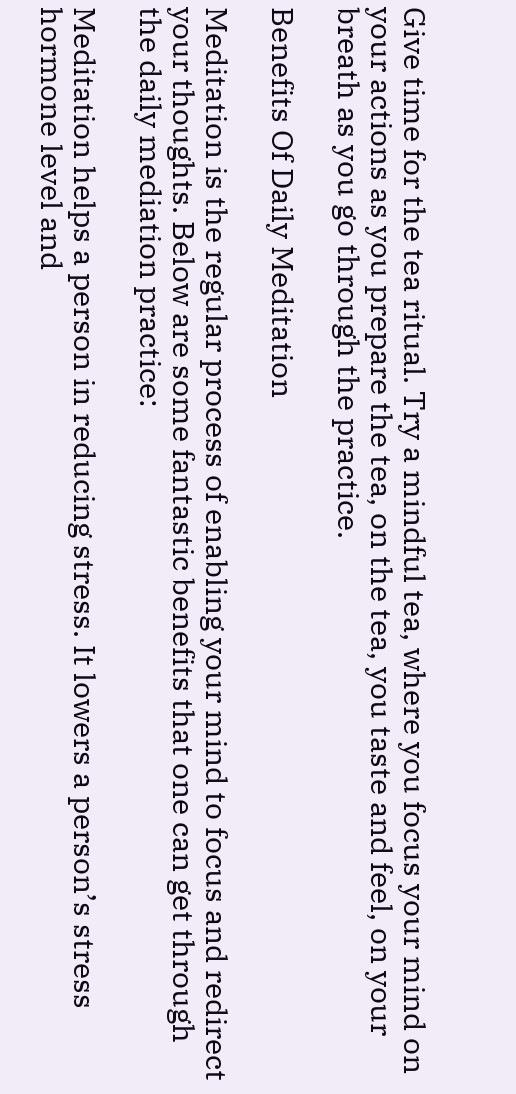Give time for the tea ritual. Try a mindful tea, where you focus your mind on your actions as you prepare the tea, on the tea, you taste and feel, on your breath as you go through the practice.

Benefits Of Daily Meditation

Meditation is the regular process of enabling your mind to focus and redirect your thoughts. Below are some fantastic benefits that one can get through the daily mediation practice:

Meditation helps a person in reducing stress. It lowers a person’s stress hormone level and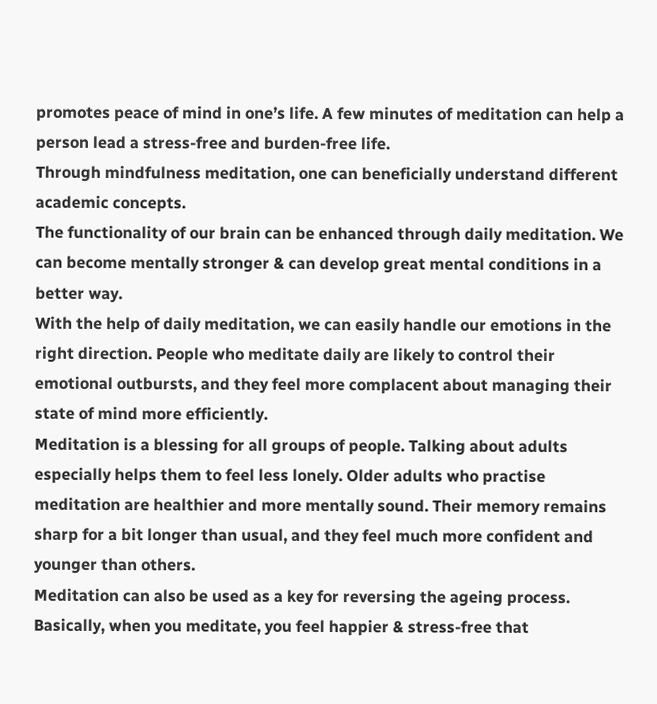promotes peace of mind in one’s life. A few minutes of meditation can help a person lead a stress-free and burden-free life.
Through mindfulness meditation, one can beneficially understand different academic concepts.
The functionality of our brain can be enhanced through daily meditation. We can become mentally stronger & can develop great mental conditions in a better way.
With the help of daily meditation, we can easily handle our emotions in the right direction. People who meditate daily are likely to control their emotional outbursts, and they feel more complacent about managing their state of mind more efficiently.
Meditation is a blessing for all groups of people. Talking about adults especially helps them to feel less lonely. Older adults who practise meditation are healthier and more mentally sound. Their memory remains sharp for a bit longer than usual, and they feel much more confident and younger than others.
Meditation can also be used as a key for reversing the ageing process. Basically, when you meditate, you feel happier & stress-free that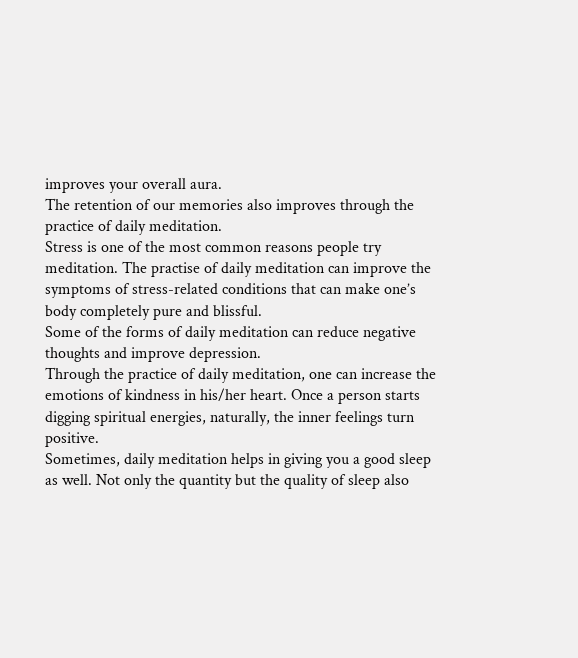improves your overall aura.
The retention of our memories also improves through the practice of daily meditation.
Stress is one of the most common reasons people try meditation. The practise of daily meditation can improve the symptoms of stress-related conditions that can make one’s body completely pure and blissful.
Some of the forms of daily meditation can reduce negative thoughts and improve depression.
Through the practice of daily meditation, one can increase the emotions of kindness in his/her heart. Once a person starts digging spiritual energies, naturally, the inner feelings turn positive.
Sometimes, daily meditation helps in giving you a good sleep as well. Not only the quantity but the quality of sleep also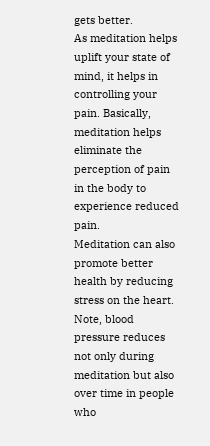gets better.
As meditation helps uplift your state of mind, it helps in controlling your pain. Basically, meditation helps eliminate the perception of pain in the body to experience reduced pain.
Meditation can also promote better health by reducing stress on the heart. Note, blood pressure reduces not only during meditation but also over time in people who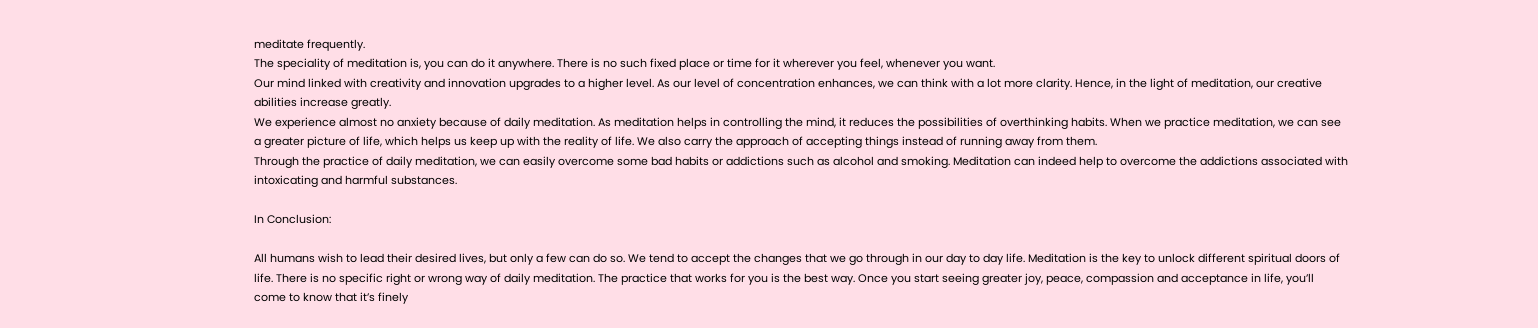meditate frequently.
The speciality of meditation is, you can do it anywhere. There is no such fixed place or time for it wherever you feel, whenever you want.
Our mind linked with creativity and innovation upgrades to a higher level. As our level of concentration enhances, we can think with a lot more clarity. Hence, in the light of meditation, our creative abilities increase greatly.
We experience almost no anxiety because of daily meditation. As meditation helps in controlling the mind, it reduces the possibilities of overthinking habits. When we practice meditation, we can see a greater picture of life, which helps us keep up with the reality of life. We also carry the approach of accepting things instead of running away from them.
Through the practice of daily meditation, we can easily overcome some bad habits or addictions such as alcohol and smoking. Meditation can indeed help to overcome the addictions associated with intoxicating and harmful substances.

In Conclusion:

All humans wish to lead their desired lives, but only a few can do so. We tend to accept the changes that we go through in our day to day life. Meditation is the key to unlock different spiritual doors of life. There is no specific right or wrong way of daily meditation. The practice that works for you is the best way. Once you start seeing greater joy, peace, compassion and acceptance in life, you’ll come to know that it’s finely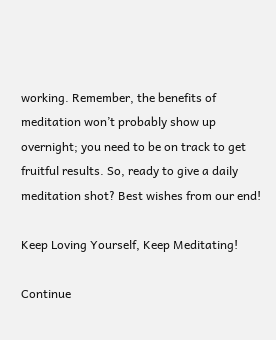working. Remember, the benefits of meditation won’t probably show up overnight; you need to be on track to get fruitful results. So, ready to give a daily meditation shot? Best wishes from our end!

Keep Loving Yourself, Keep Meditating!

Continue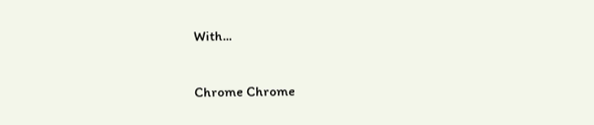With...

Chrome Chrome